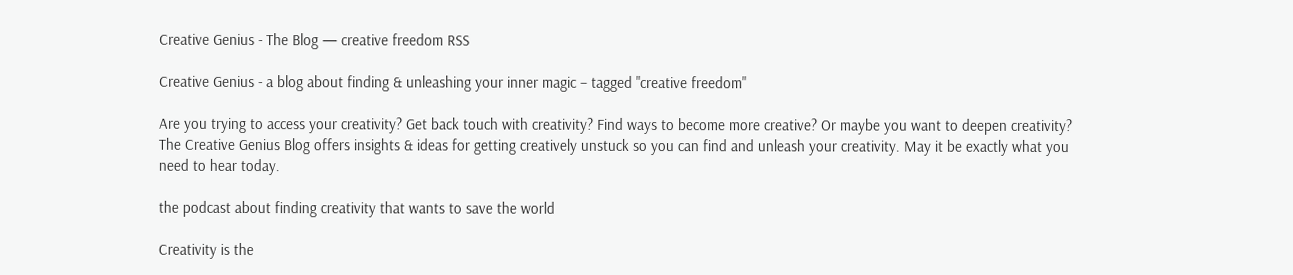Creative Genius - The Blog — creative freedom RSS

Creative Genius - a blog about finding & unleashing your inner magic – tagged "creative freedom"

Are you trying to access your creativity? Get back touch with creativity? Find ways to become more creative? Or maybe you want to deepen creativity? The Creative Genius Blog offers insights & ideas for getting creatively unstuck so you can find and unleash your creativity. May it be exactly what you need to hear today.

the podcast about finding creativity that wants to save the world

Creativity is the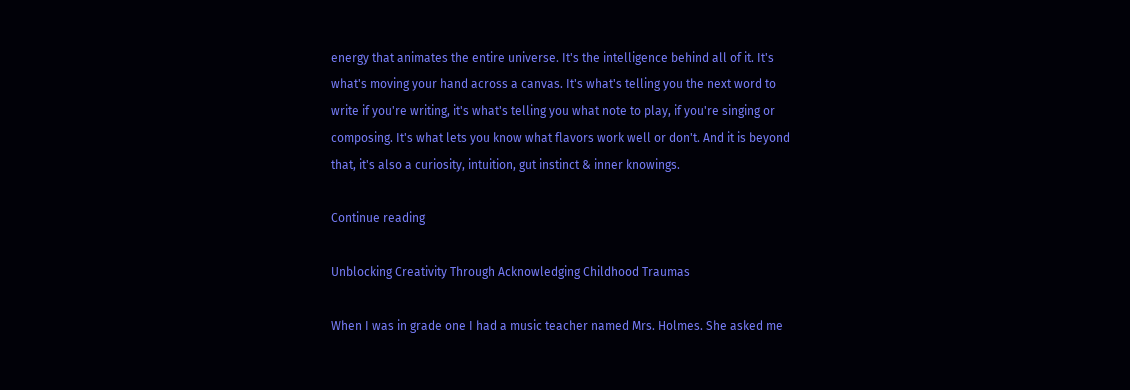energy that animates the entire universe. It's the intelligence behind all of it. It's what's moving your hand across a canvas. It's what's telling you the next word to write if you're writing, it's what's telling you what note to play, if you're singing or composing. It's what lets you know what flavors work well or don't. And it is beyond that, it's also a curiosity, intuition, gut instinct & inner knowings.

Continue reading

Unblocking Creativity Through Acknowledging Childhood Traumas

When I was in grade one I had a music teacher named Mrs. Holmes. She asked me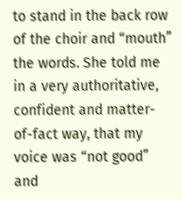to stand in the back row of the choir and “mouth” the words. She told me in a very authoritative, confident and matter-of-fact way, that my voice was “not good” and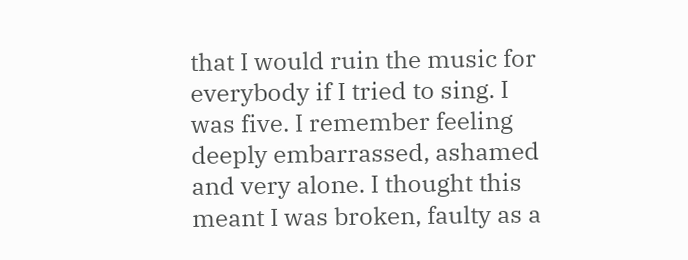that I would ruin the music for everybody if I tried to sing. I was five. I remember feeling deeply embarrassed, ashamed and very alone. I thought this meant I was broken, faulty as a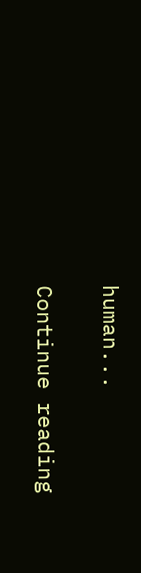human...

Continue reading